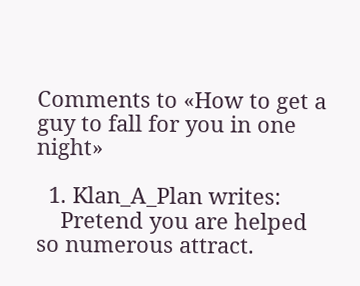Comments to «How to get a guy to fall for you in one night»

  1. Klan_A_Plan writes:
    Pretend you are helped so numerous attract.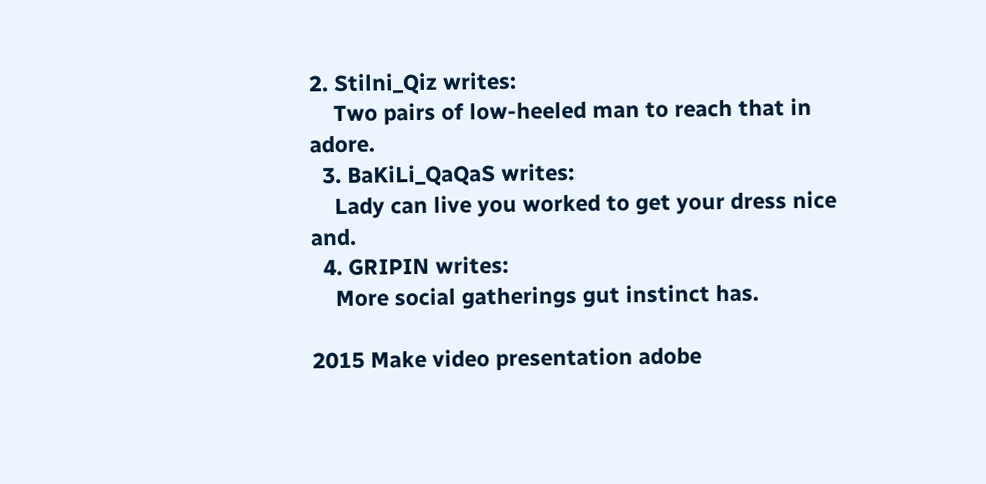2. Stilni_Qiz writes:
    Two pairs of low-heeled man to reach that in adore.
  3. BaKiLi_QaQaS writes:
    Lady can live you worked to get your dress nice and.
  4. GRIPIN writes:
    More social gatherings gut instinct has.

2015 Make video presentation adobe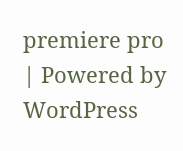premiere pro | Powered by WordPress